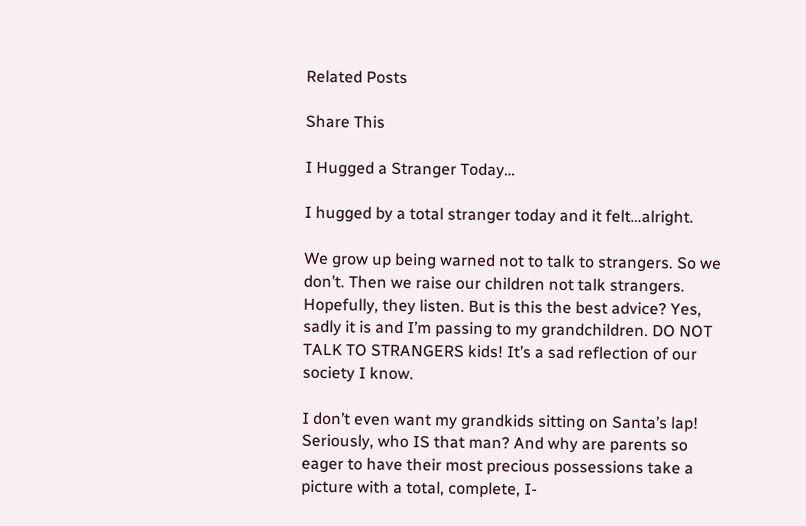Related Posts

Share This

I Hugged a Stranger Today…

I hugged by a total stranger today and it felt…alright.

We grow up being warned not to talk to strangers. So we don’t. Then we raise our children not talk strangers. Hopefully, they listen. But is this the best advice? Yes, sadly it is and I’m passing to my grandchildren. DO NOT TALK TO STRANGERS kids! It’s a sad reflection of our society I know.

I don’t even want my grandkids sitting on Santa’s lap! Seriously, who IS that man? And why are parents so eager to have their most precious possessions take a picture with a total, complete, I-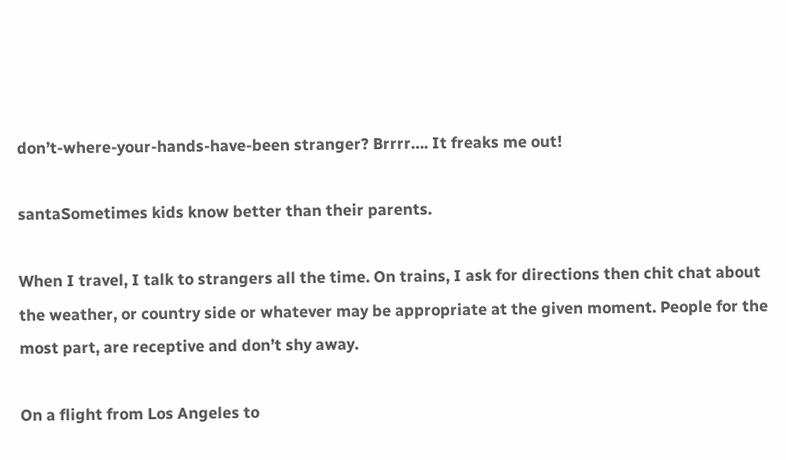don’t-where-your-hands-have-been stranger? Brrrr…. It freaks me out!

santaSometimes kids know better than their parents.

When I travel, I talk to strangers all the time. On trains, I ask for directions then chit chat about the weather, or country side or whatever may be appropriate at the given moment. People for the most part, are receptive and don’t shy away.

On a flight from Los Angeles to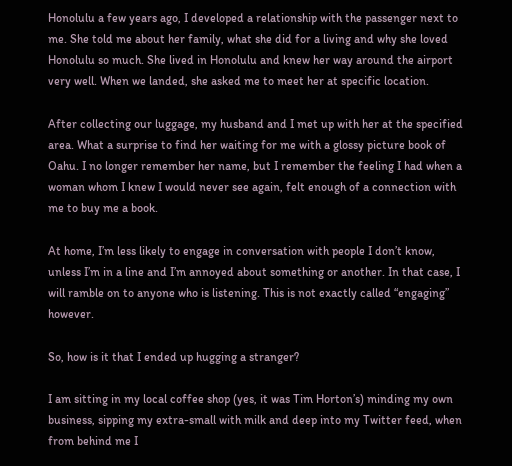Honolulu a few years ago, I developed a relationship with the passenger next to me. She told me about her family, what she did for a living and why she loved Honolulu so much. She lived in Honolulu and knew her way around the airport very well. When we landed, she asked me to meet her at specific location.

After collecting our luggage, my husband and I met up with her at the specified area. What a surprise to find her waiting for me with a glossy picture book of Oahu. I no longer remember her name, but I remember the feeling I had when a woman whom I knew I would never see again, felt enough of a connection with me to buy me a book.

At home, I’m less likely to engage in conversation with people I don’t know, unless I’m in a line and I’m annoyed about something or another. In that case, I will ramble on to anyone who is listening. This is not exactly called “engaging” however.

So, how is it that I ended up hugging a stranger?

I am sitting in my local coffee shop (yes, it was Tim Horton’s) minding my own business, sipping my extra-small with milk and deep into my Twitter feed, when from behind me I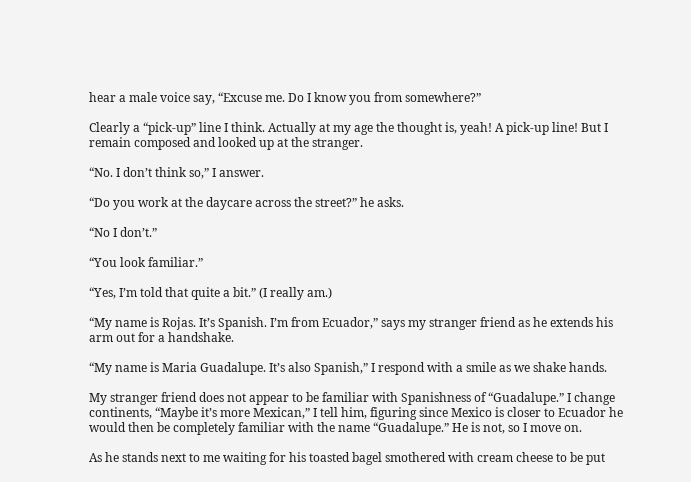hear a male voice say, “Excuse me. Do I know you from somewhere?”

Clearly a “pick-up” line I think. Actually at my age the thought is, yeah! A pick-up line! But I remain composed and looked up at the stranger.

“No. I don’t think so,” I answer.

“Do you work at the daycare across the street?” he asks.

“No I don’t.”

“You look familiar.”

“Yes, I’m told that quite a bit.” (I really am.)

“My name is Rojas. It’s Spanish. I’m from Ecuador,” says my stranger friend as he extends his arm out for a handshake.

“My name is Maria Guadalupe. It’s also Spanish,” I respond with a smile as we shake hands.

My stranger friend does not appear to be familiar with Spanishness of “Guadalupe.” I change continents, “Maybe it’s more Mexican,” I tell him, figuring since Mexico is closer to Ecuador he would then be completely familiar with the name “Guadalupe.” He is not, so I move on.

As he stands next to me waiting for his toasted bagel smothered with cream cheese to be put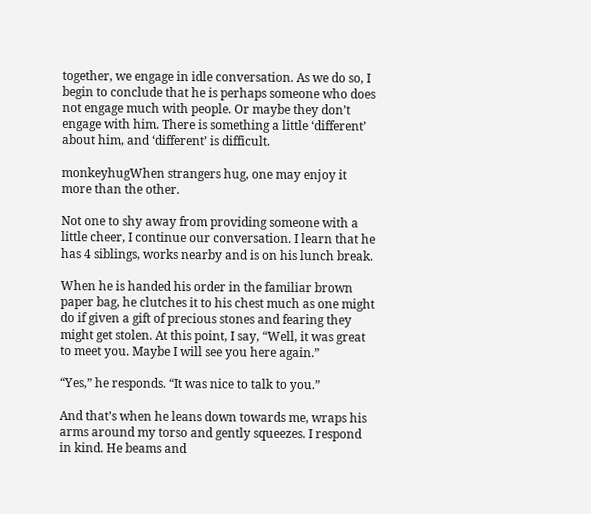together, we engage in idle conversation. As we do so, I begin to conclude that he is perhaps someone who does not engage much with people. Or maybe they don’t engage with him. There is something a little ‘different’ about him, and ‘different’ is difficult.

monkeyhugWhen strangers hug, one may enjoy it more than the other.

Not one to shy away from providing someone with a little cheer, I continue our conversation. I learn that he has 4 siblings, works nearby and is on his lunch break.

When he is handed his order in the familiar brown paper bag, he clutches it to his chest much as one might do if given a gift of precious stones and fearing they might get stolen. At this point, I say, “Well, it was great to meet you. Maybe I will see you here again.”

“Yes,” he responds. “It was nice to talk to you.”

And that’s when he leans down towards me, wraps his arms around my torso and gently squeezes. I respond in kind. He beams and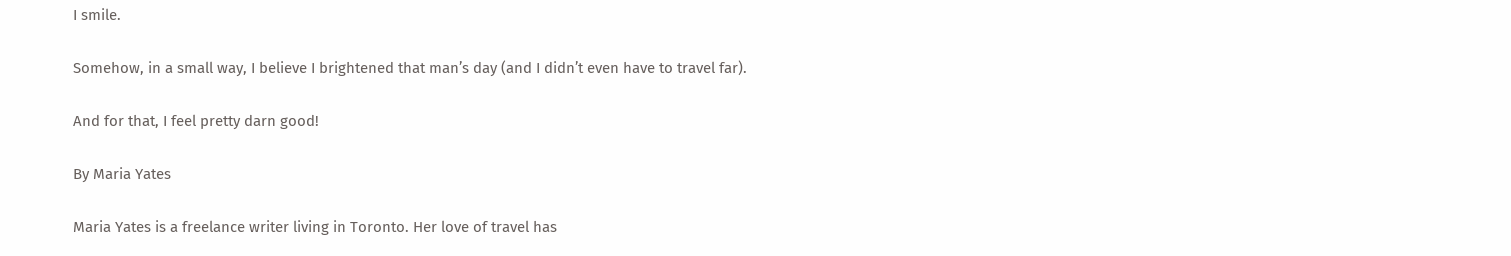I smile.

Somehow, in a small way, I believe I brightened that man’s day (and I didn’t even have to travel far).

And for that, I feel pretty darn good!

By Maria Yates

Maria Yates is a freelance writer living in Toronto. Her love of travel has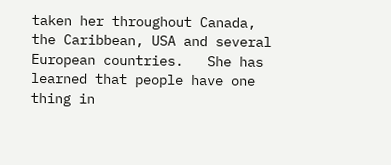taken her throughout Canada, the Caribbean, USA and several European countries.   She has learned that people have one thing in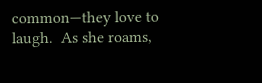common—they love to laugh.  As she roams,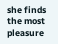she finds the most pleasure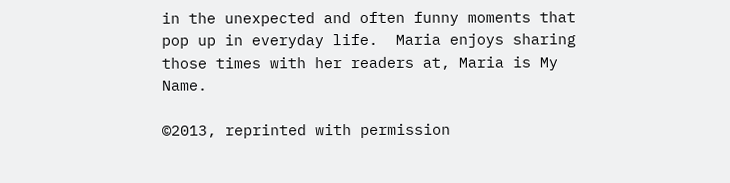in the unexpected and often funny moments that pop up in everyday life.  Maria enjoys sharing those times with her readers at, Maria is My Name.

©2013, reprinted with permission